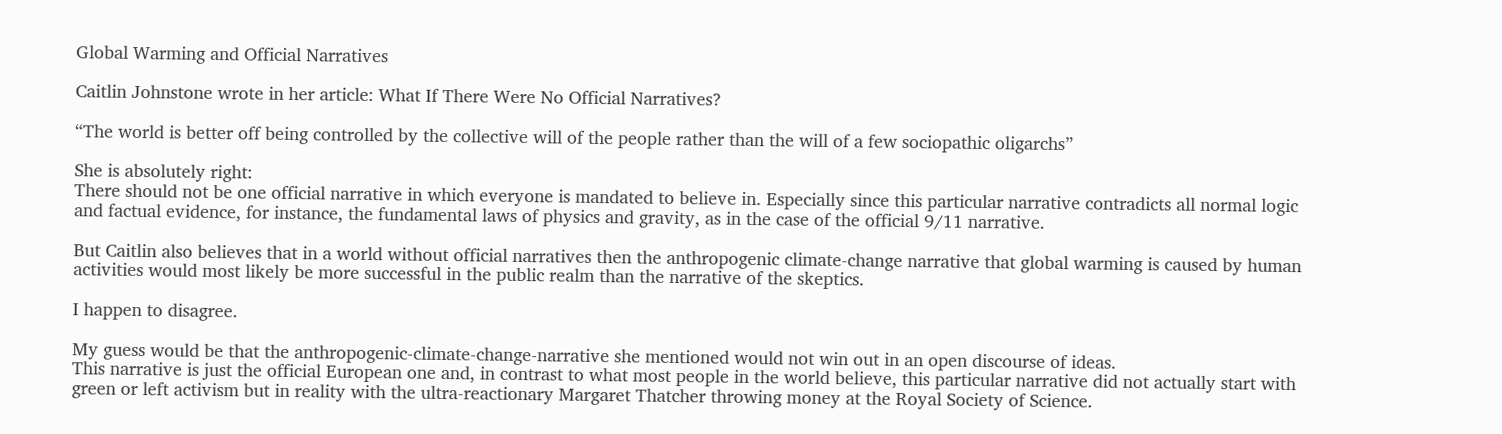Global Warming and Official Narratives

Caitlin Johnstone wrote in her article: What If There Were No Official Narratives?

“The world is better off being controlled by the collective will of the people rather than the will of a few sociopathic oligarchs”

She is absolutely right:
There should not be one official narrative in which everyone is mandated to believe in. Especially since this particular narrative contradicts all normal logic and factual evidence, for instance, the fundamental laws of physics and gravity, as in the case of the official 9/11 narrative.

But Caitlin also believes that in a world without official narratives then the anthropogenic climate-change narrative that global warming is caused by human activities would most likely be more successful in the public realm than the narrative of the skeptics.

I happen to disagree.

My guess would be that the anthropogenic-climate-change-narrative she mentioned would not win out in an open discourse of ideas.
This narrative is just the official European one and, in contrast to what most people in the world believe, this particular narrative did not actually start with green or left activism but in reality with the ultra-reactionary Margaret Thatcher throwing money at the Royal Society of Science.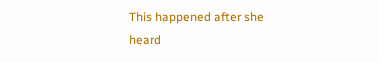This happened after she heard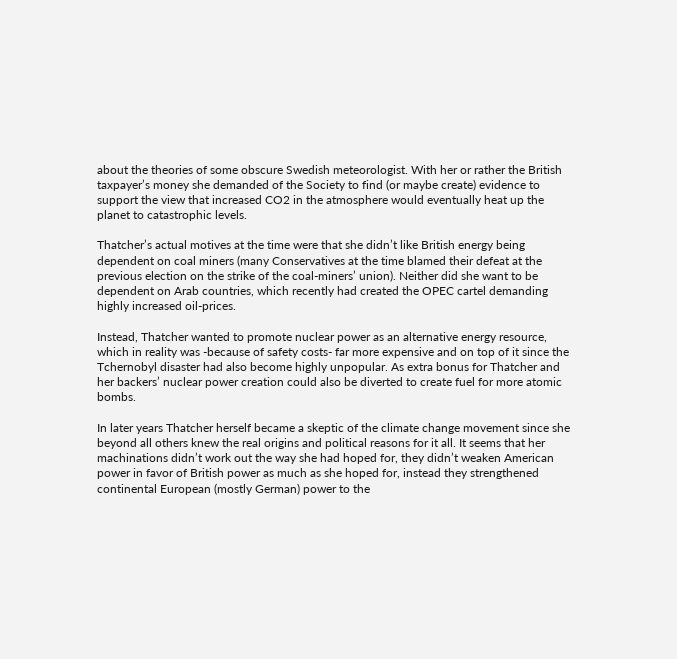about the theories of some obscure Swedish meteorologist. With her or rather the British taxpayer’s money she demanded of the Society to find (or maybe create) evidence to support the view that increased CO2 in the atmosphere would eventually heat up the planet to catastrophic levels.

Thatcher’s actual motives at the time were that she didn’t like British energy being dependent on coal miners (many Conservatives at the time blamed their defeat at the previous election on the strike of the coal-miners’ union). Neither did she want to be dependent on Arab countries, which recently had created the OPEC cartel demanding highly increased oil-prices.

Instead, Thatcher wanted to promote nuclear power as an alternative energy resource, which in reality was -because of safety costs- far more expensive and on top of it since the Tchernobyl disaster had also become highly unpopular. As extra bonus for Thatcher and her backers’ nuclear power creation could also be diverted to create fuel for more atomic bombs.

In later years Thatcher herself became a skeptic of the climate change movement since she beyond all others knew the real origins and political reasons for it all. It seems that her machinations didn’t work out the way she had hoped for, they didn’t weaken American power in favor of British power as much as she hoped for, instead they strengthened continental European (mostly German) power to the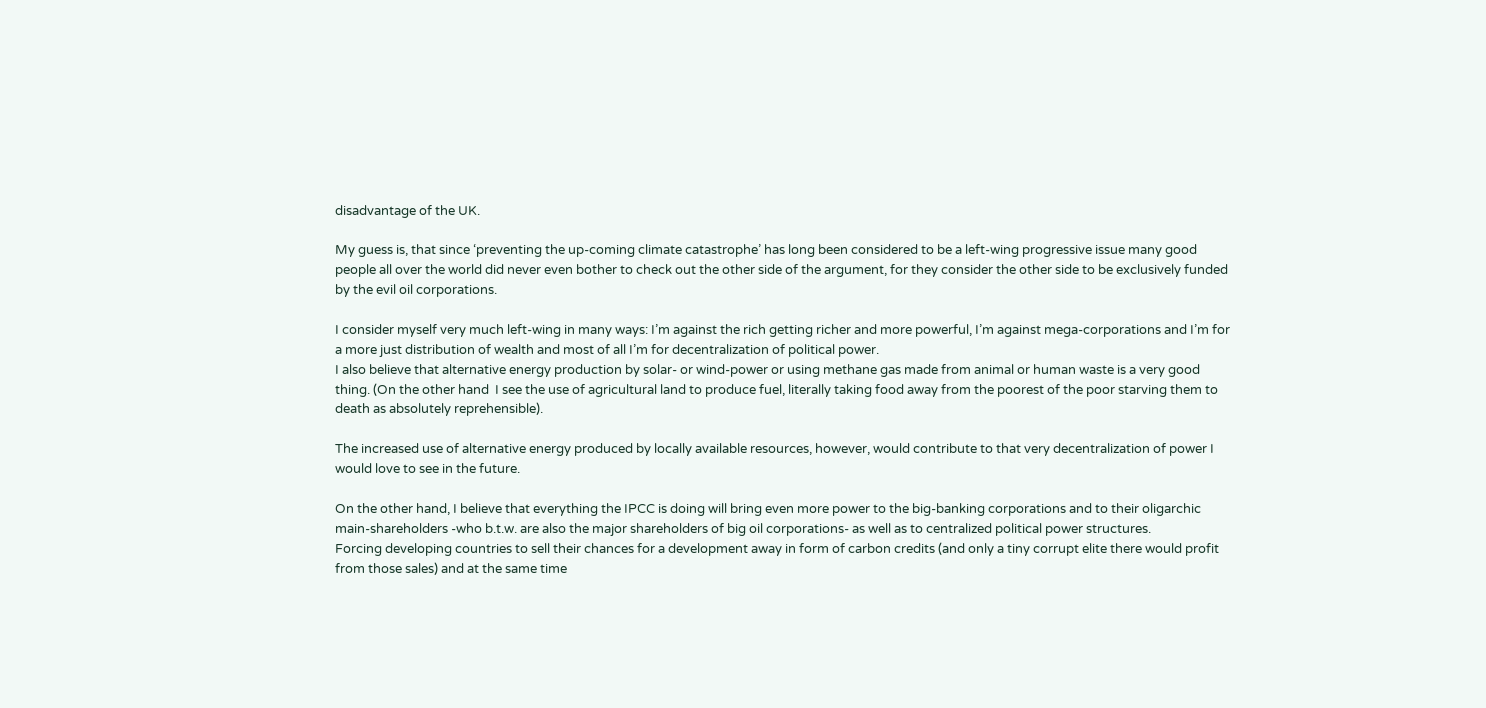disadvantage of the UK.

My guess is, that since ‘preventing the up-coming climate catastrophe’ has long been considered to be a left-wing progressive issue many good people all over the world did never even bother to check out the other side of the argument, for they consider the other side to be exclusively funded by the evil oil corporations.

I consider myself very much left-wing in many ways: I’m against the rich getting richer and more powerful, I’m against mega-corporations and I’m for a more just distribution of wealth and most of all I’m for decentralization of political power.
I also believe that alternative energy production by solar- or wind-power or using methane gas made from animal or human waste is a very good thing. (On the other hand  I see the use of agricultural land to produce fuel, literally taking food away from the poorest of the poor starving them to death as absolutely reprehensible).

The increased use of alternative energy produced by locally available resources, however, would contribute to that very decentralization of power I would love to see in the future.

On the other hand, I believe that everything the IPCC is doing will bring even more power to the big-banking corporations and to their oligarchic main-shareholders -who b.t.w. are also the major shareholders of big oil corporations- as well as to centralized political power structures.
Forcing developing countries to sell their chances for a development away in form of carbon credits (and only a tiny corrupt elite there would profit from those sales) and at the same time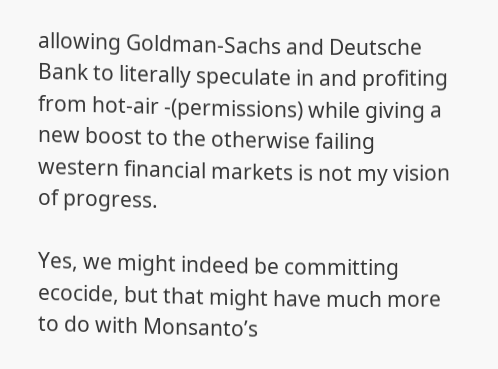allowing Goldman-Sachs and Deutsche Bank to literally speculate in and profiting from hot-air -(permissions) while giving a new boost to the otherwise failing western financial markets is not my vision of progress.

Yes, we might indeed be committing ecocide, but that might have much more to do with Monsanto’s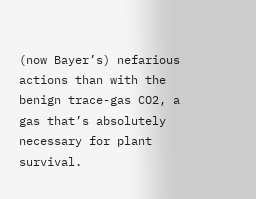(now Bayer’s) nefarious actions than with the benign trace-gas CO2, a gas that’s absolutely necessary for plant survival.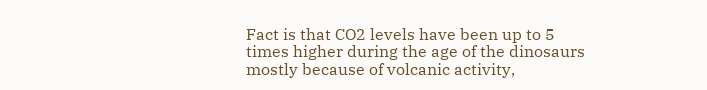Fact is that CO2 levels have been up to 5 times higher during the age of the dinosaurs mostly because of volcanic activity,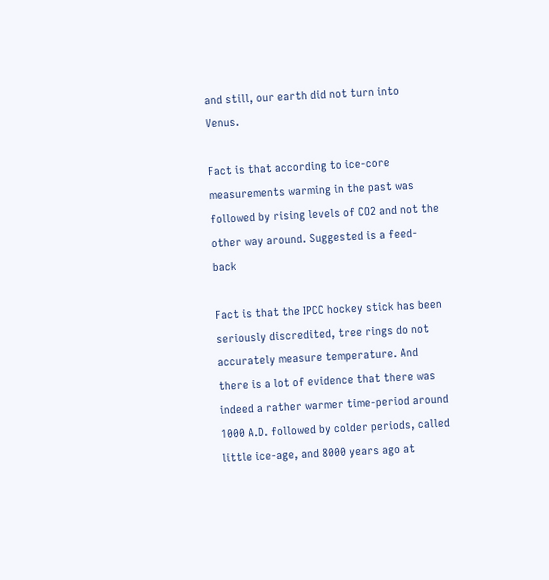and still, our earth did not turn into Venus.

Fact is that according to ice-core measurements warming in the past was followed by rising levels of CO2 and not the other way around. Suggested is a feed-back

Fact is that the IPCC hockey stick has been seriously discredited, tree rings do not accurately measure temperature. And there is a lot of evidence that there was indeed a rather warmer time-period around 1000 A.D. followed by colder periods, called little ice-age, and 8000 years ago at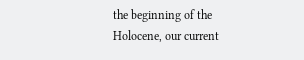the beginning of the Holocene, our current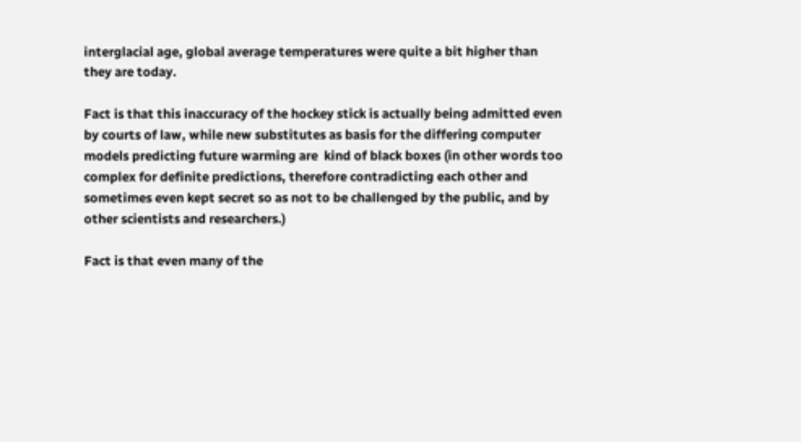interglacial age, global average temperatures were quite a bit higher than they are today.

Fact is that this inaccuracy of the hockey stick is actually being admitted even by courts of law, while new substitutes as basis for the differing computer models predicting future warming are  kind of black boxes (in other words too complex for definite predictions, therefore contradicting each other and sometimes even kept secret so as not to be challenged by the public, and by other scientists and researchers.)

Fact is that even many of the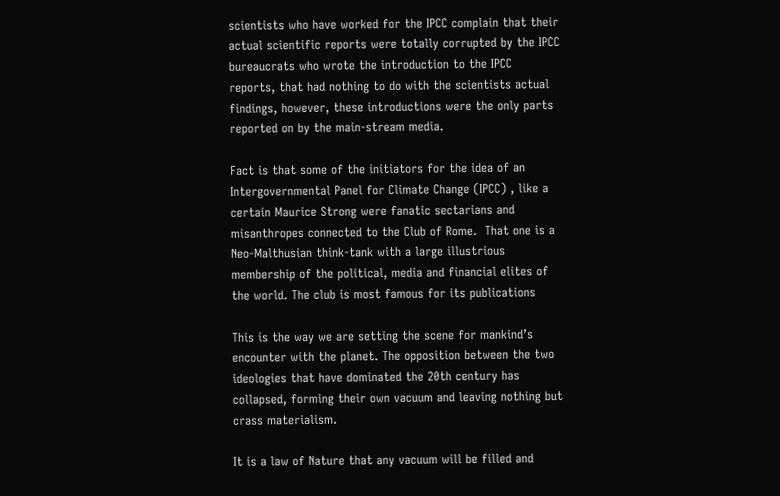scientists who have worked for the IPCC complain that their actual scientific reports were totally corrupted by the IPCC bureaucrats who wrote the introduction to the IPCC reports, that had nothing to do with the scientists actual findings, however, these introductions were the only parts reported on by the main-stream media.

Fact is that some of the initiators for the idea of an Intergovernmental Panel for Climate Change (IPCC) , like a certain Maurice Strong were fanatic sectarians and misanthropes connected to the Club of Rome.  That one is a Neo-Malthusian think-tank with a large illustrious membership of the political, media and financial elites of the world. The club is most famous for its publications

This is the way we are setting the scene for mankind’s encounter with the planet. The opposition between the two ideologies that have dominated the 20th century has collapsed, forming their own vacuum and leaving nothing but crass materialism.

It is a law of Nature that any vacuum will be filled and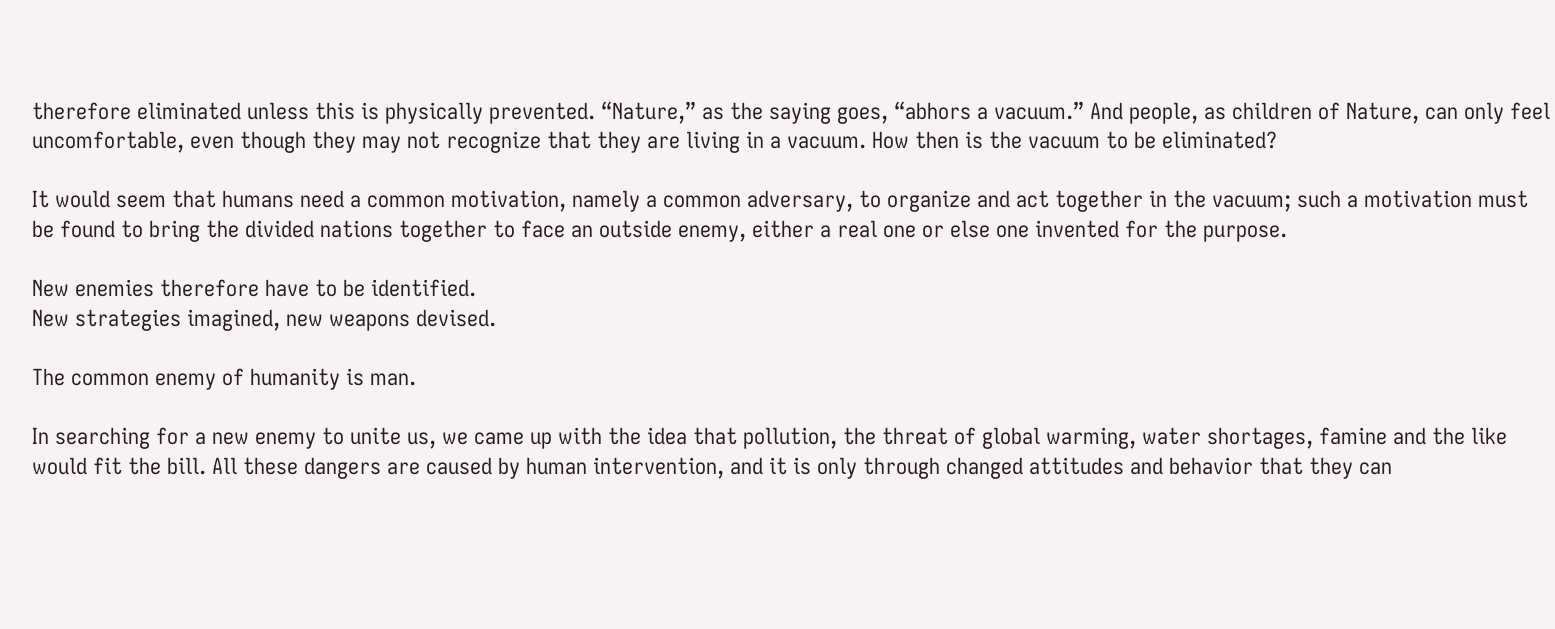therefore eliminated unless this is physically prevented. “Nature,” as the saying goes, “abhors a vacuum.” And people, as children of Nature, can only feel uncomfortable, even though they may not recognize that they are living in a vacuum. How then is the vacuum to be eliminated?

It would seem that humans need a common motivation, namely a common adversary, to organize and act together in the vacuum; such a motivation must be found to bring the divided nations together to face an outside enemy, either a real one or else one invented for the purpose.

New enemies therefore have to be identified.
New strategies imagined, new weapons devised.

The common enemy of humanity is man.

In searching for a new enemy to unite us, we came up with the idea that pollution, the threat of global warming, water shortages, famine and the like would fit the bill. All these dangers are caused by human intervention, and it is only through changed attitudes and behavior that they can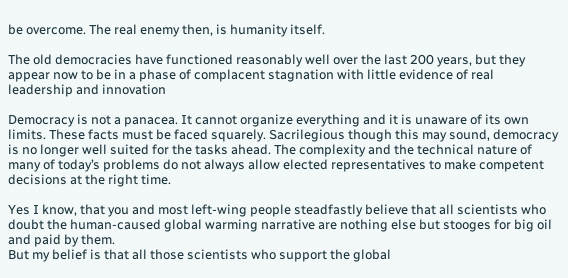be overcome. The real enemy then, is humanity itself.

The old democracies have functioned reasonably well over the last 200 years, but they appear now to be in a phase of complacent stagnation with little evidence of real leadership and innovation

Democracy is not a panacea. It cannot organize everything and it is unaware of its own limits. These facts must be faced squarely. Sacrilegious though this may sound, democracy is no longer well suited for the tasks ahead. The complexity and the technical nature of many of today’s problems do not always allow elected representatives to make competent decisions at the right time.

Yes I know, that you and most left-wing people steadfastly believe that all scientists who doubt the human-caused global warming narrative are nothing else but stooges for big oil and paid by them.
But my belief is that all those scientists who support the global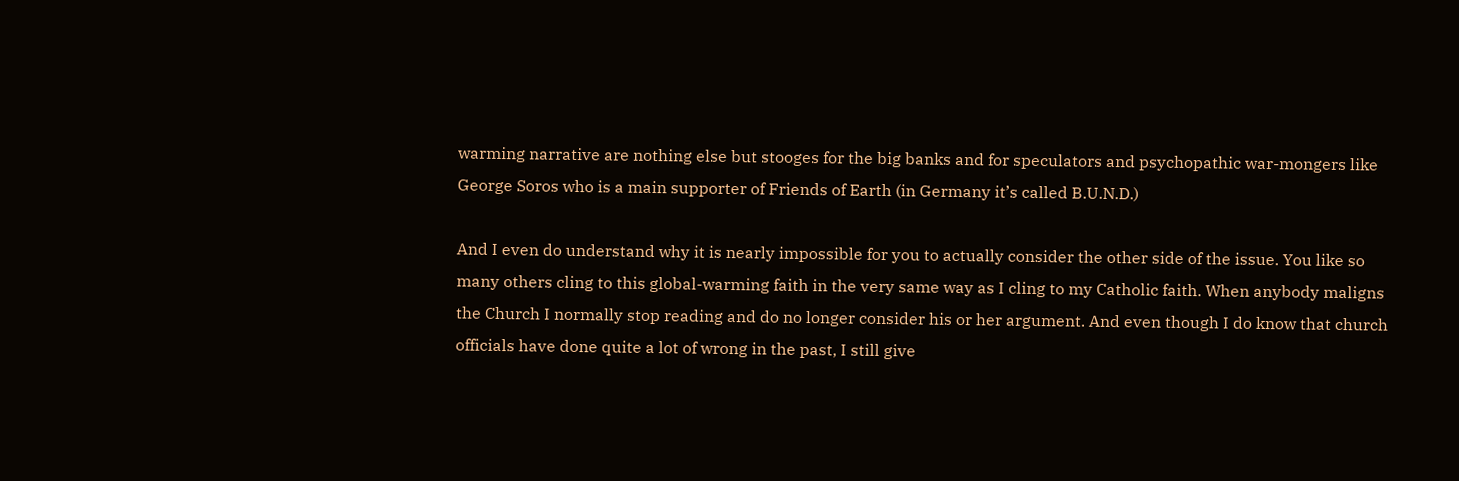warming narrative are nothing else but stooges for the big banks and for speculators and psychopathic war-mongers like George Soros who is a main supporter of Friends of Earth (in Germany it’s called B.U.N.D.)

And I even do understand why it is nearly impossible for you to actually consider the other side of the issue. You like so many others cling to this global-warming faith in the very same way as I cling to my Catholic faith. When anybody maligns the Church I normally stop reading and do no longer consider his or her argument. And even though I do know that church officials have done quite a lot of wrong in the past, I still give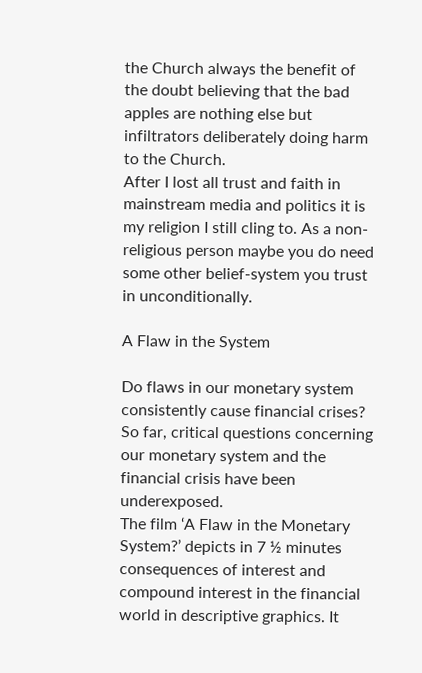the Church always the benefit of the doubt believing that the bad apples are nothing else but infiltrators deliberately doing harm to the Church.
After I lost all trust and faith in mainstream media and politics it is my religion I still cling to. As a non-religious person maybe you do need some other belief-system you trust in unconditionally.

A Flaw in the System

Do flaws in our monetary system consistently cause financial crises?
So far, critical questions concerning our monetary system and the financial crisis have been underexposed.
The film ‘A Flaw in the Monetary System?’ depicts in 7 ½ minutes consequences of interest and compound interest in the financial world in descriptive graphics. It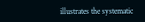illustrates the systematic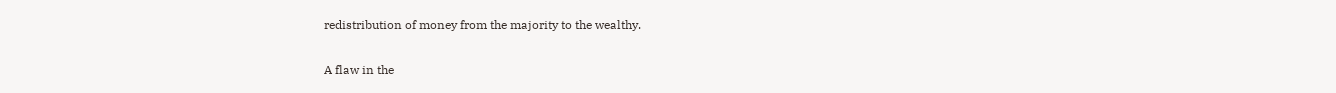redistribution of money from the majority to the wealthy.

A flaw in the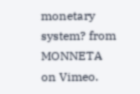monetary system? from MONNETA on Vimeo.